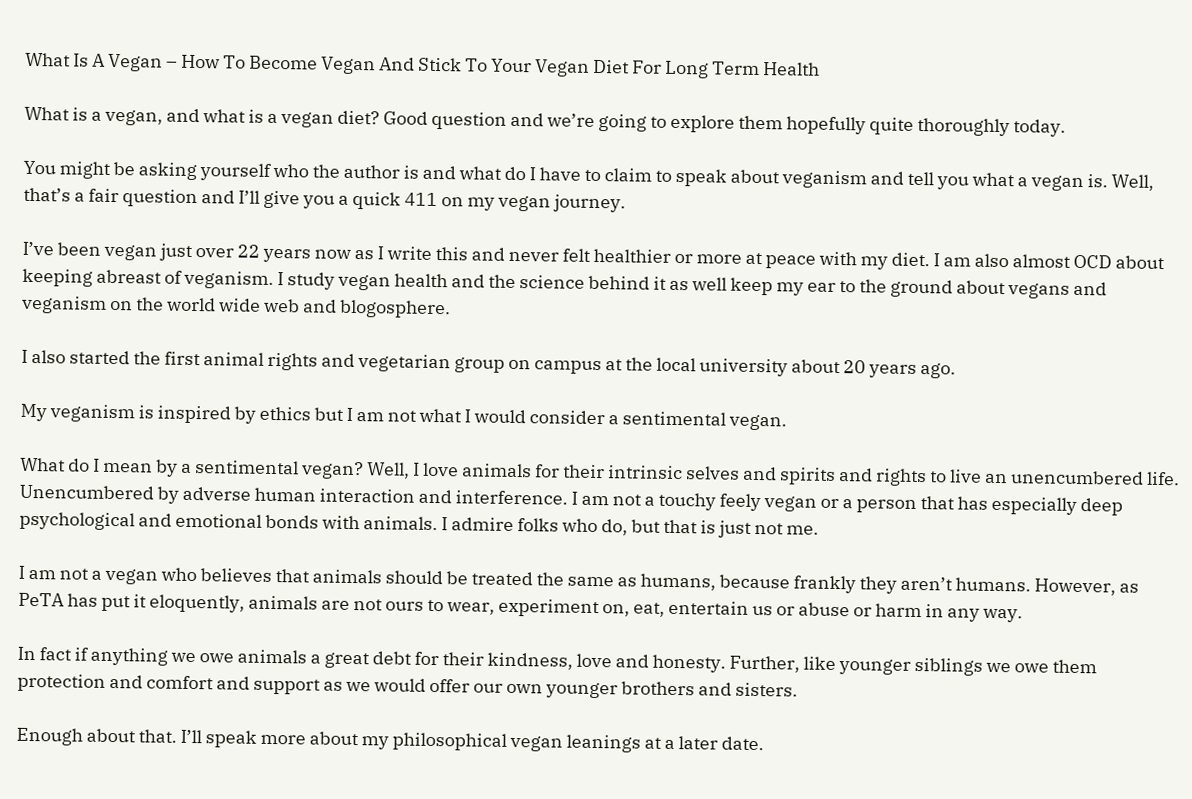What Is A Vegan – How To Become Vegan And Stick To Your Vegan Diet For Long Term Health

What is a vegan, and what is a vegan diet? Good question and we’re going to explore them hopefully quite thoroughly today.

You might be asking yourself who the author is and what do I have to claim to speak about veganism and tell you what a vegan is. Well, that’s a fair question and I’ll give you a quick 411 on my vegan journey.

I’ve been vegan just over 22 years now as I write this and never felt healthier or more at peace with my diet. I am also almost OCD about keeping abreast of veganism. I study vegan health and the science behind it as well keep my ear to the ground about vegans and veganism on the world wide web and blogosphere.

I also started the first animal rights and vegetarian group on campus at the local university about 20 years ago.

My veganism is inspired by ethics but I am not what I would consider a sentimental vegan.

What do I mean by a sentimental vegan? Well, I love animals for their intrinsic selves and spirits and rights to live an unencumbered life. Unencumbered by adverse human interaction and interference. I am not a touchy feely vegan or a person that has especially deep psychological and emotional bonds with animals. I admire folks who do, but that is just not me.

I am not a vegan who believes that animals should be treated the same as humans, because frankly they aren’t humans. However, as PeTA has put it eloquently, animals are not ours to wear, experiment on, eat, entertain us or abuse or harm in any way.

In fact if anything we owe animals a great debt for their kindness, love and honesty. Further, like younger siblings we owe them protection and comfort and support as we would offer our own younger brothers and sisters.

Enough about that. I’ll speak more about my philosophical vegan leanings at a later date.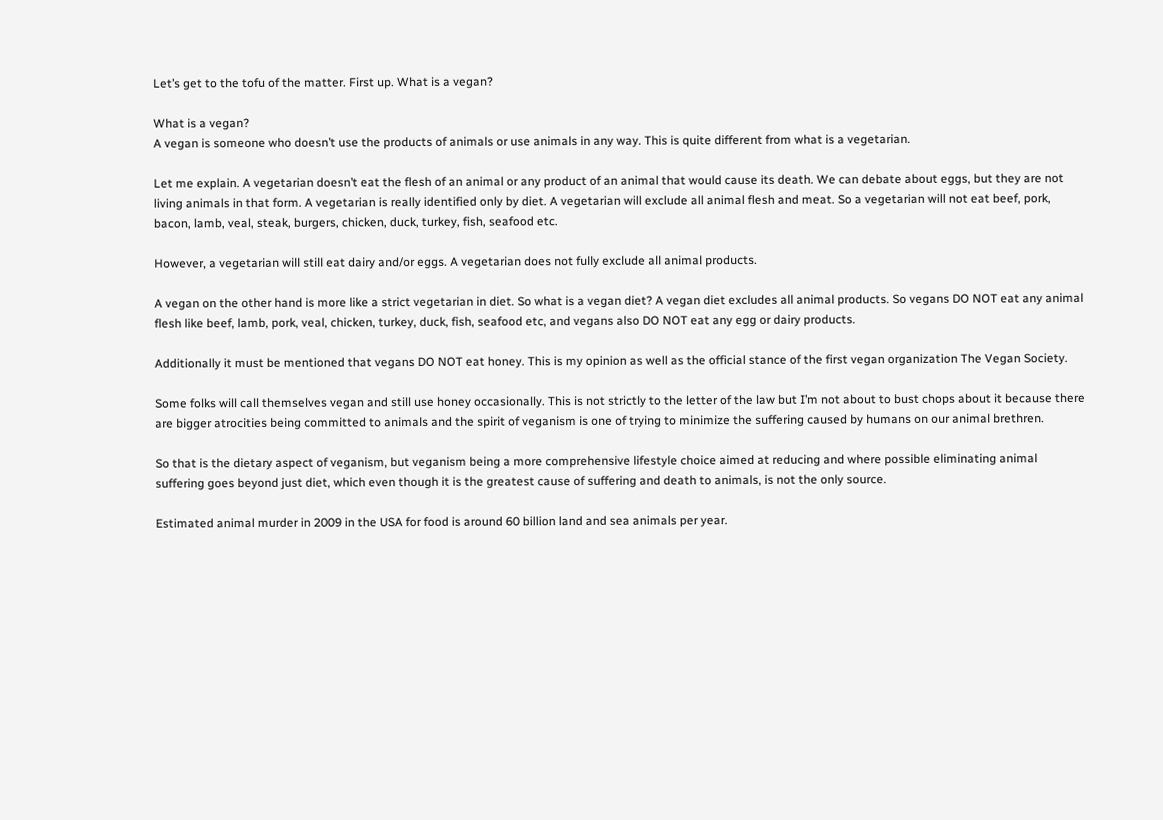Let’s get to the tofu of the matter. First up. What is a vegan?

What is a vegan?
A vegan is someone who doesn’t use the products of animals or use animals in any way. This is quite different from what is a vegetarian.

Let me explain. A vegetarian doesn’t eat the flesh of an animal or any product of an animal that would cause its death. We can debate about eggs, but they are not living animals in that form. A vegetarian is really identified only by diet. A vegetarian will exclude all animal flesh and meat. So a vegetarian will not eat beef, pork, bacon, lamb, veal, steak, burgers, chicken, duck, turkey, fish, seafood etc.

However, a vegetarian will still eat dairy and/or eggs. A vegetarian does not fully exclude all animal products.

A vegan on the other hand is more like a strict vegetarian in diet. So what is a vegan diet? A vegan diet excludes all animal products. So vegans DO NOT eat any animal flesh like beef, lamb, pork, veal, chicken, turkey, duck, fish, seafood etc, and vegans also DO NOT eat any egg or dairy products.

Additionally it must be mentioned that vegans DO NOT eat honey. This is my opinion as well as the official stance of the first vegan organization The Vegan Society.

Some folks will call themselves vegan and still use honey occasionally. This is not strictly to the letter of the law but I’m not about to bust chops about it because there are bigger atrocities being committed to animals and the spirit of veganism is one of trying to minimize the suffering caused by humans on our animal brethren.

So that is the dietary aspect of veganism, but veganism being a more comprehensive lifestyle choice aimed at reducing and where possible eliminating animal suffering goes beyond just diet, which even though it is the greatest cause of suffering and death to animals, is not the only source.

Estimated animal murder in 2009 in the USA for food is around 60 billion land and sea animals per year.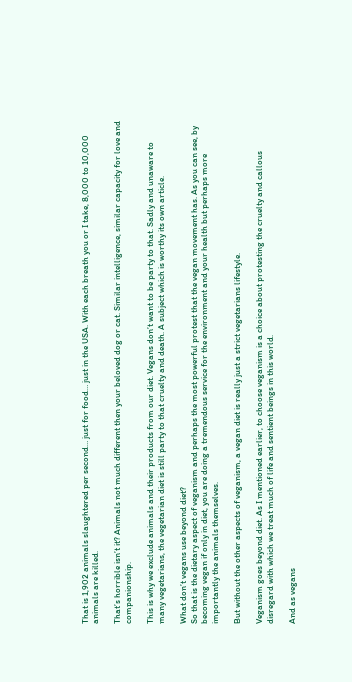That is 1,902 animals slaughtered per second… just for food… just in the USA. With each breath you or I take, 8,000 to 10,000 animals are killed.

That’s horrible isn’t it? Animals not much different then your beloved dog or cat. Similar intelligence, similar capacity for love and companionship.

This is why we exclude animals and their products from our diet. Vegans don’t want to be party to that. Sadly and unaware to many vegetarians, the vegetarian diet is still party to that cruelty and death. A subject which is worthy its own article.

What don’t vegans use beyond diet?
So that is the dietary aspect of veganism and perhaps the most powerful protest that the vegan movement has. As you can see, by becoming vegan if only in diet, you are doing a tremendous service for the environment and your health but perhaps more importantly the animals themselves.

But without the other aspects of veganism, a vegan diet is really just a strict vegetarians lifestyle.

Veganism goes beyond diet. As I mentioned earlier, to choose veganism is a choice about protesting the cruelty and callous disregard with which we treat much of life and sentient beings in this world.

And as vegans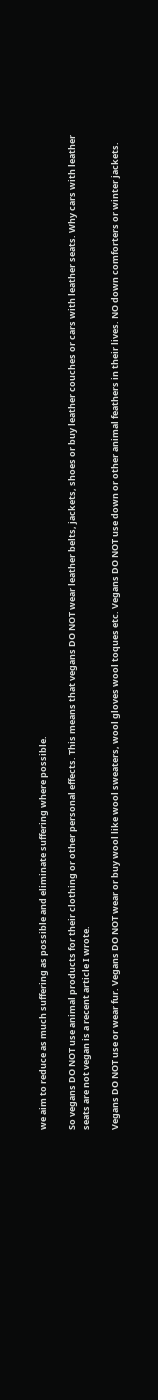we aim to reduce as much suffering as possible and eliminate suffering where possible.

So vegans DO NOT use animal products for their clothing or other personal effects. This means that vegans DO NOT wear leather belts, jackets, shoes or buy leather couches or cars with leather seats. Why cars with leather seats are not vegan is a recent article I wrote.

Vegans DO NOT use or wear fur. Vegans DO NOT wear or buy wool like wool sweaters, wool gloves wool toques etc. Vegans DO NOT use down or other animal feathers in their lives. NO down comforters or winter jackets.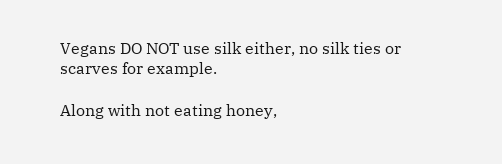Vegans DO NOT use silk either, no silk ties or scarves for example.

Along with not eating honey,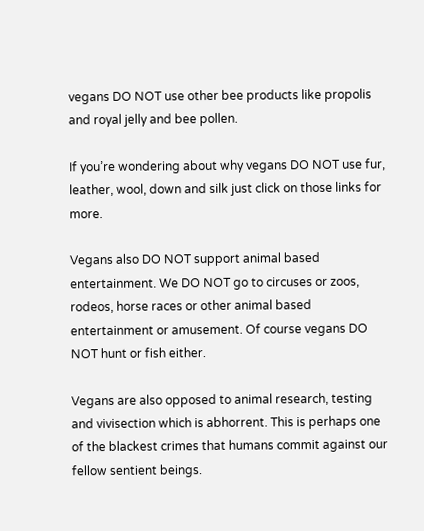vegans DO NOT use other bee products like propolis and royal jelly and bee pollen.

If you’re wondering about why vegans DO NOT use fur, leather, wool, down and silk just click on those links for more.

Vegans also DO NOT support animal based entertainment. We DO NOT go to circuses or zoos, rodeos, horse races or other animal based entertainment or amusement. Of course vegans DO NOT hunt or fish either.

Vegans are also opposed to animal research, testing and vivisection which is abhorrent. This is perhaps one of the blackest crimes that humans commit against our fellow sentient beings.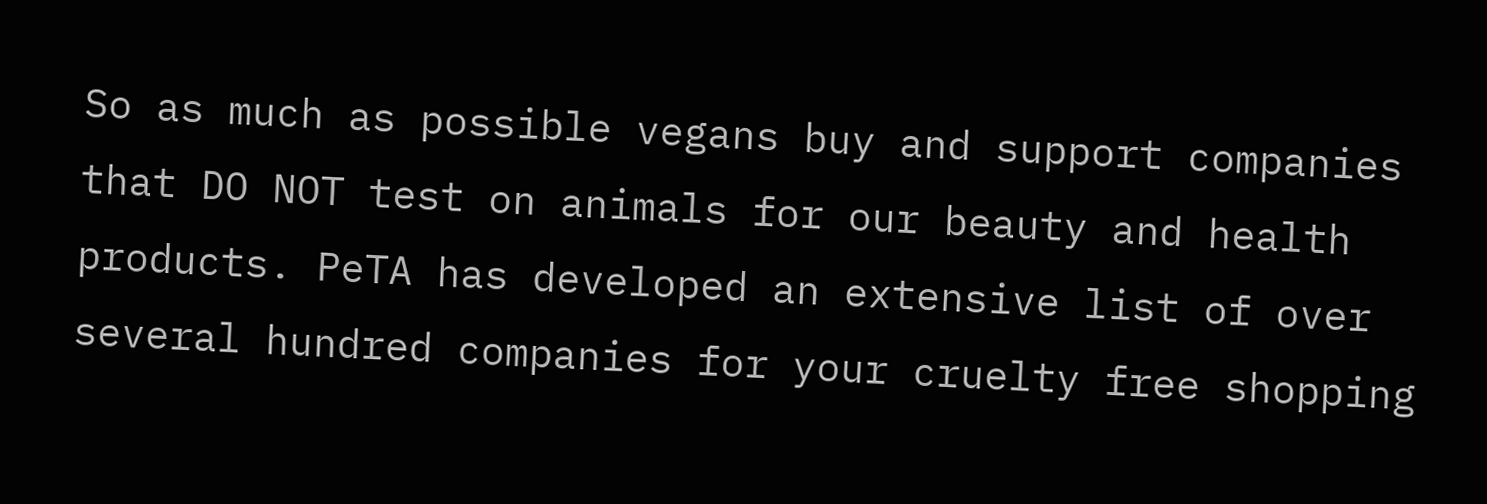So as much as possible vegans buy and support companies that DO NOT test on animals for our beauty and health products. PeTA has developed an extensive list of over several hundred companies for your cruelty free shopping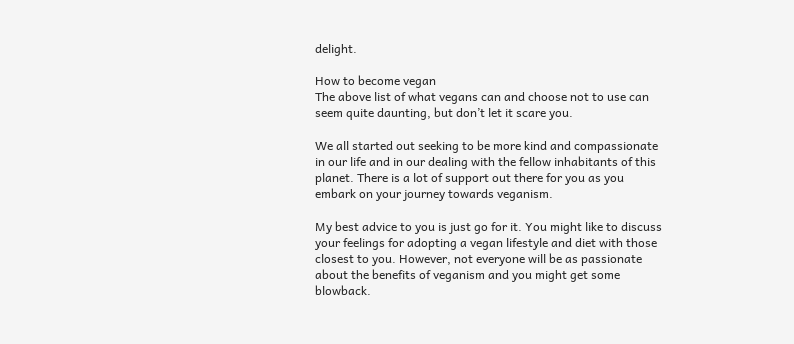delight.

How to become vegan
The above list of what vegans can and choose not to use can seem quite daunting, but don’t let it scare you.

We all started out seeking to be more kind and compassionate in our life and in our dealing with the fellow inhabitants of this planet. There is a lot of support out there for you as you embark on your journey towards veganism.

My best advice to you is just go for it. You might like to discuss your feelings for adopting a vegan lifestyle and diet with those closest to you. However, not everyone will be as passionate about the benefits of veganism and you might get some blowback.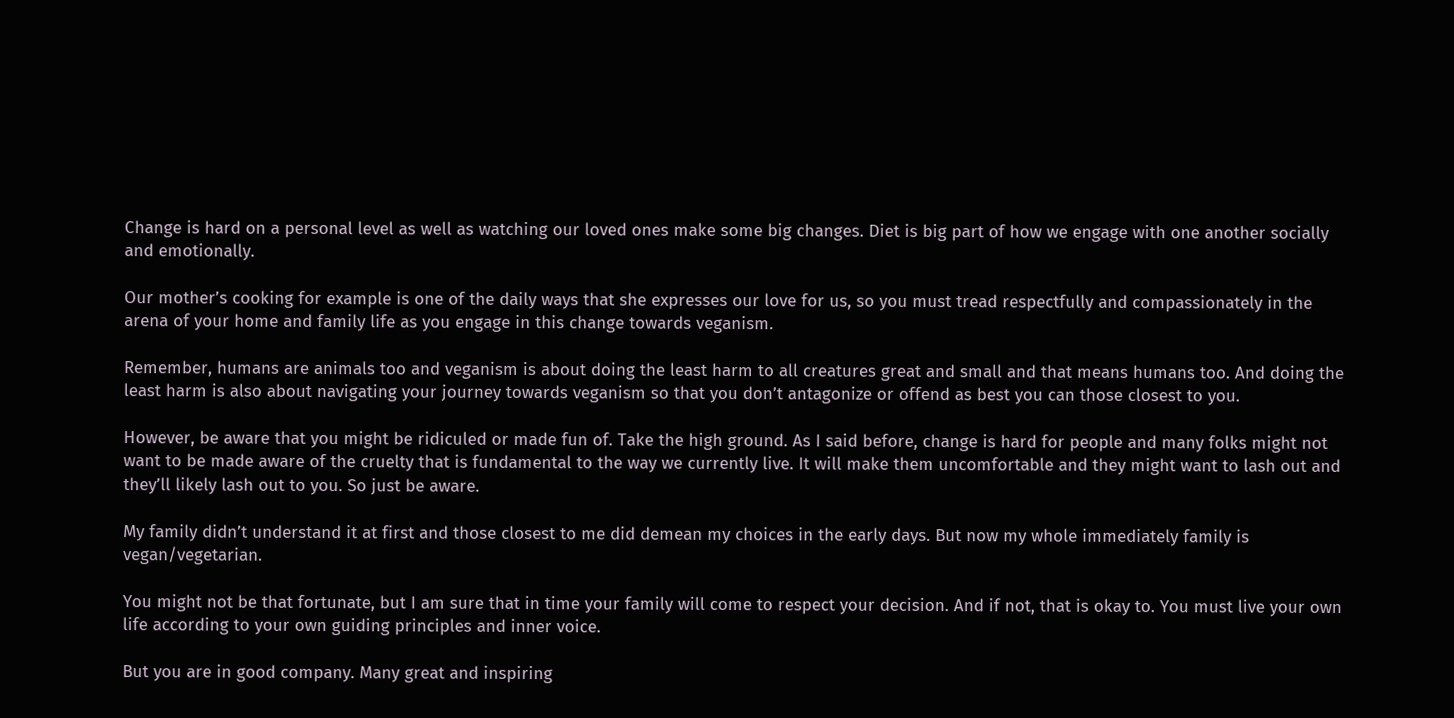Change is hard on a personal level as well as watching our loved ones make some big changes. Diet is big part of how we engage with one another socially and emotionally.

Our mother’s cooking for example is one of the daily ways that she expresses our love for us, so you must tread respectfully and compassionately in the arena of your home and family life as you engage in this change towards veganism.

Remember, humans are animals too and veganism is about doing the least harm to all creatures great and small and that means humans too. And doing the least harm is also about navigating your journey towards veganism so that you don’t antagonize or offend as best you can those closest to you.

However, be aware that you might be ridiculed or made fun of. Take the high ground. As I said before, change is hard for people and many folks might not want to be made aware of the cruelty that is fundamental to the way we currently live. It will make them uncomfortable and they might want to lash out and they’ll likely lash out to you. So just be aware.

My family didn’t understand it at first and those closest to me did demean my choices in the early days. But now my whole immediately family is vegan/vegetarian.

You might not be that fortunate, but I am sure that in time your family will come to respect your decision. And if not, that is okay to. You must live your own life according to your own guiding principles and inner voice.

But you are in good company. Many great and inspiring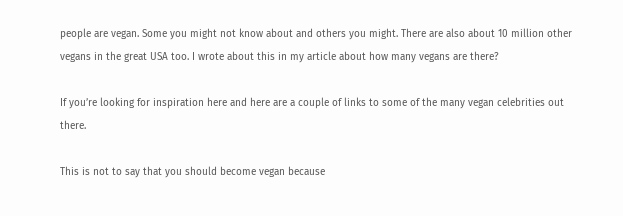people are vegan. Some you might not know about and others you might. There are also about 10 million other vegans in the great USA too. I wrote about this in my article about how many vegans are there?

If you’re looking for inspiration here and here are a couple of links to some of the many vegan celebrities out there.

This is not to say that you should become vegan because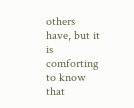others have, but it is comforting to know that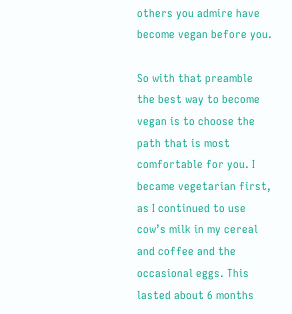others you admire have become vegan before you.

So with that preamble the best way to become vegan is to choose the path that is most comfortable for you. I became vegetarian first, as I continued to use cow’s milk in my cereal and coffee and the occasional eggs. This lasted about 6 months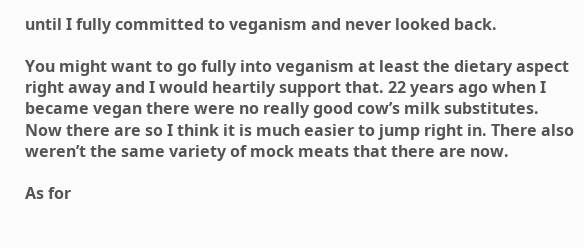until I fully committed to veganism and never looked back.

You might want to go fully into veganism at least the dietary aspect right away and I would heartily support that. 22 years ago when I became vegan there were no really good cow’s milk substitutes. Now there are so I think it is much easier to jump right in. There also weren’t the same variety of mock meats that there are now.

As for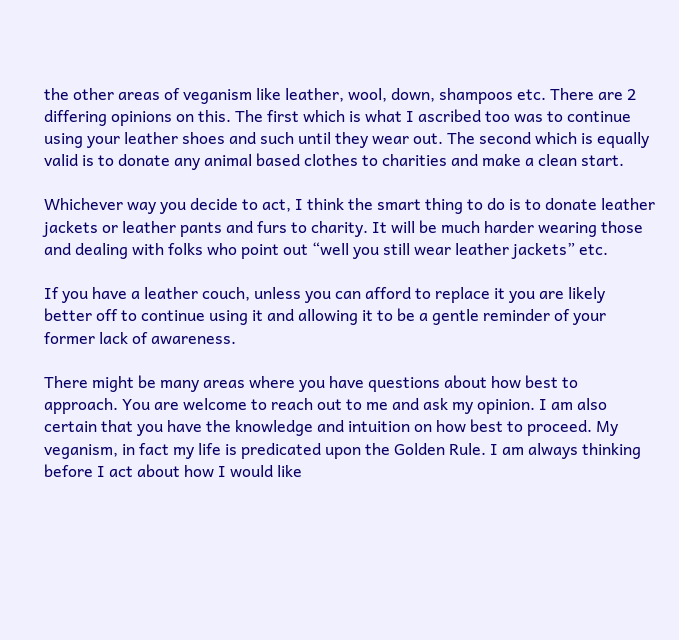the other areas of veganism like leather, wool, down, shampoos etc. There are 2 differing opinions on this. The first which is what I ascribed too was to continue using your leather shoes and such until they wear out. The second which is equally valid is to donate any animal based clothes to charities and make a clean start.

Whichever way you decide to act, I think the smart thing to do is to donate leather jackets or leather pants and furs to charity. It will be much harder wearing those and dealing with folks who point out “well you still wear leather jackets” etc.

If you have a leather couch, unless you can afford to replace it you are likely better off to continue using it and allowing it to be a gentle reminder of your former lack of awareness.

There might be many areas where you have questions about how best to approach. You are welcome to reach out to me and ask my opinion. I am also certain that you have the knowledge and intuition on how best to proceed. My veganism, in fact my life is predicated upon the Golden Rule. I am always thinking before I act about how I would like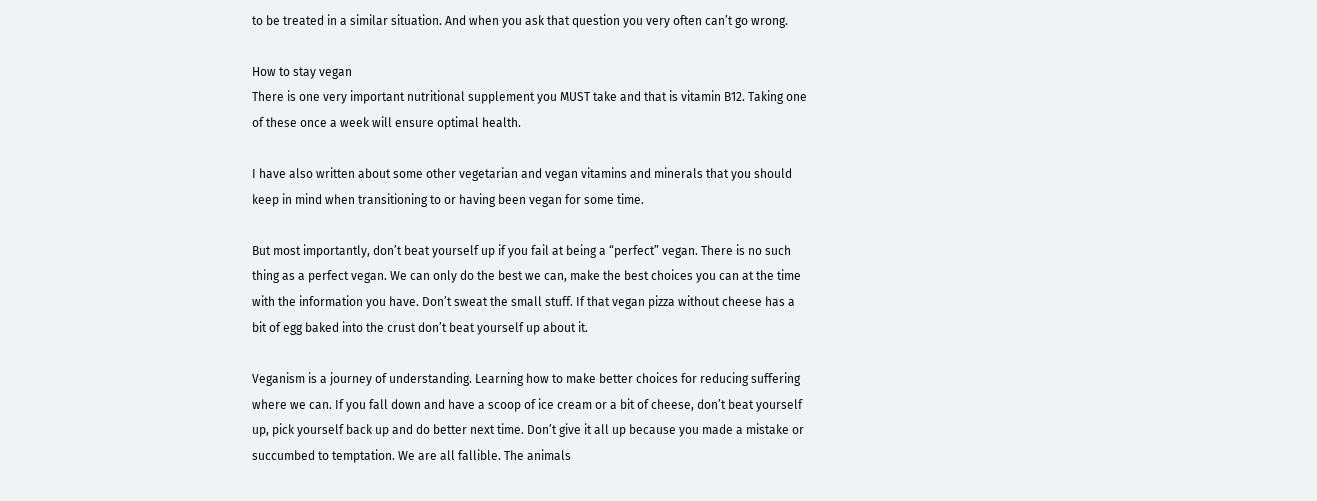to be treated in a similar situation. And when you ask that question you very often can’t go wrong.

How to stay vegan
There is one very important nutritional supplement you MUST take and that is vitamin B12. Taking one of these once a week will ensure optimal health.

I have also written about some other vegetarian and vegan vitamins and minerals that you should keep in mind when transitioning to or having been vegan for some time.

But most importantly, don’t beat yourself up if you fail at being a “perfect” vegan. There is no such thing as a perfect vegan. We can only do the best we can, make the best choices you can at the time with the information you have. Don’t sweat the small stuff. If that vegan pizza without cheese has a bit of egg baked into the crust don’t beat yourself up about it.

Veganism is a journey of understanding. Learning how to make better choices for reducing suffering where we can. If you fall down and have a scoop of ice cream or a bit of cheese, don’t beat yourself up, pick yourself back up and do better next time. Don’t give it all up because you made a mistake or succumbed to temptation. We are all fallible. The animals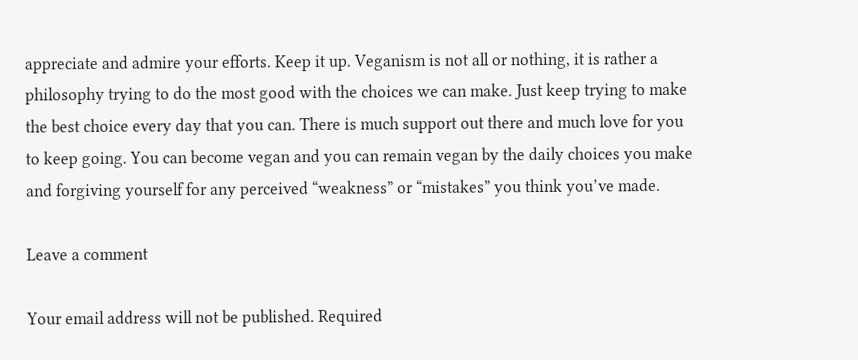appreciate and admire your efforts. Keep it up. Veganism is not all or nothing, it is rather a philosophy trying to do the most good with the choices we can make. Just keep trying to make the best choice every day that you can. There is much support out there and much love for you to keep going. You can become vegan and you can remain vegan by the daily choices you make and forgiving yourself for any perceived “weakness” or “mistakes” you think you’ve made.

Leave a comment

Your email address will not be published. Required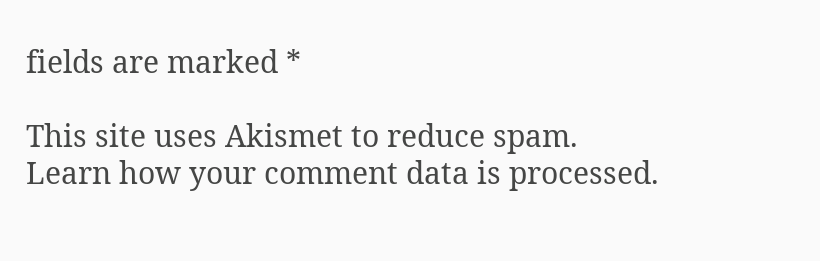fields are marked *

This site uses Akismet to reduce spam. Learn how your comment data is processed.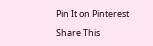Pin It on Pinterest

Share This